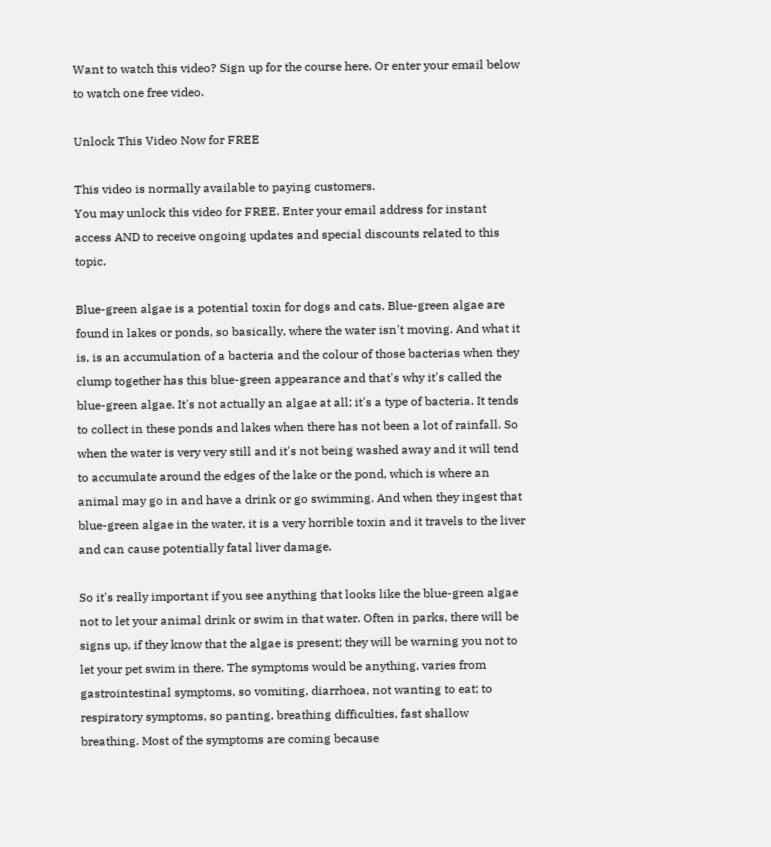Want to watch this video? Sign up for the course here. Or enter your email below to watch one free video.

Unlock This Video Now for FREE

This video is normally available to paying customers.
You may unlock this video for FREE. Enter your email address for instant access AND to receive ongoing updates and special discounts related to this topic.

Blue-green algae is a potential toxin for dogs and cats. Blue-green algae are found in lakes or ponds, so basically, where the water isn't moving. And what it is, is an accumulation of a bacteria and the colour of those bacterias when they clump together has this blue-green appearance and that's why it's called the blue-green algae. It's not actually an algae at all; it's a type of bacteria. It tends to collect in these ponds and lakes when there has not been a lot of rainfall. So when the water is very very still and it's not being washed away and it will tend to accumulate around the edges of the lake or the pond, which is where an animal may go in and have a drink or go swimming. And when they ingest that blue-green algae in the water, it is a very horrible toxin and it travels to the liver and can cause potentially fatal liver damage.

So it's really important if you see anything that looks like the blue-green algae not to let your animal drink or swim in that water. Often in parks, there will be signs up, if they know that the algae is present; they will be warning you not to let your pet swim in there. The symptoms would be anything, varies from gastrointestinal symptoms, so vomiting, diarrhoea, not wanting to eat; to respiratory symptoms, so panting, breathing difficulties, fast shallow breathing. Most of the symptoms are coming because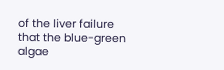of the liver failure that the blue-green algae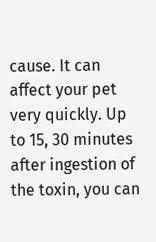cause. It can affect your pet very quickly. Up to 15, 30 minutes after ingestion of the toxin, you can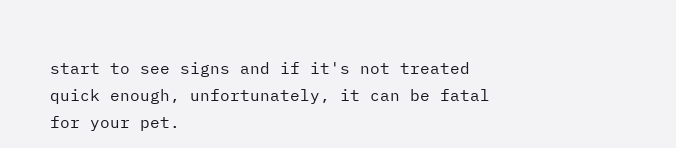start to see signs and if it's not treated quick enough, unfortunately, it can be fatal for your pet.